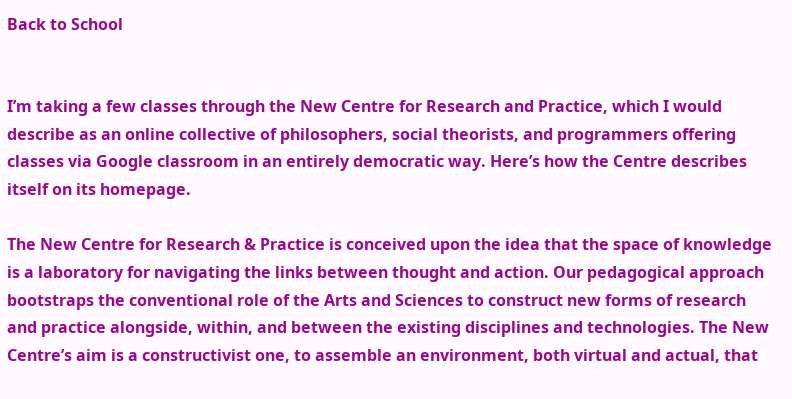Back to School


I’m taking a few classes through the New Centre for Research and Practice, which I would describe as an online collective of philosophers, social theorists, and programmers offering classes via Google classroom in an entirely democratic way. Here’s how the Centre describes itself on its homepage.

The New Centre for Research & Practice is conceived upon the idea that the space of knowledge is a laboratory for navigating the links between thought and action. Our pedagogical approach bootstraps the conventional role of the Arts and Sciences to construct new forms of research and practice alongside, within, and between the existing disciplines and technologies. The New Centre’s aim is a constructivist one, to assemble an environment, both virtual and actual, that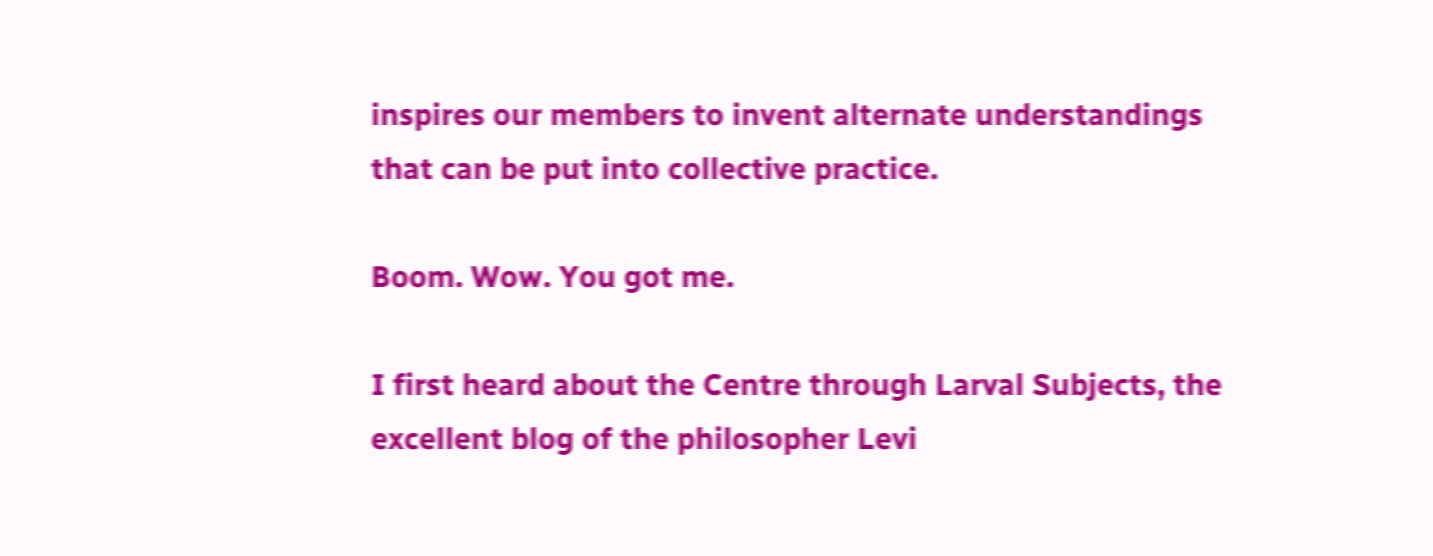inspires our members to invent alternate understandings that can be put into collective practice.

Boom. Wow. You got me.

I first heard about the Centre through Larval Subjects, the excellent blog of the philosopher Levi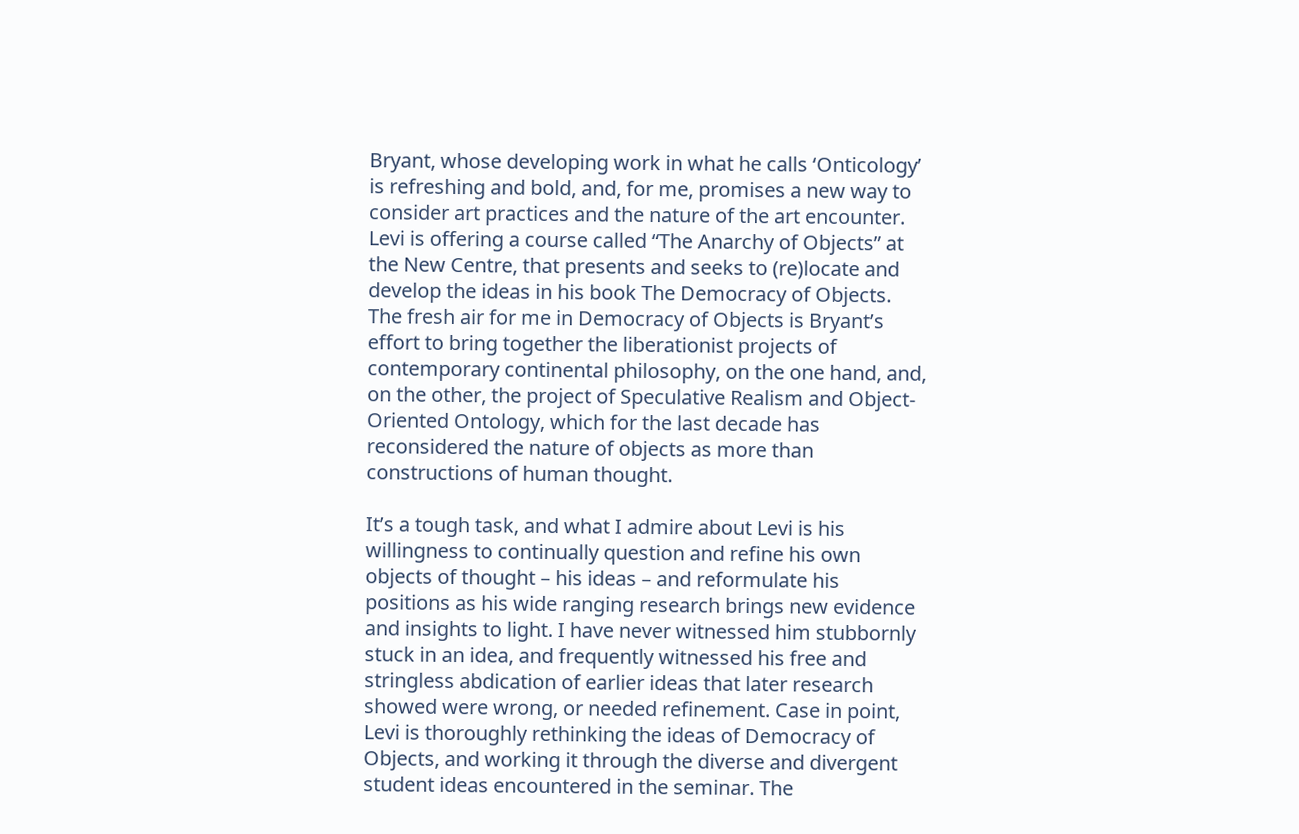Bryant, whose developing work in what he calls ‘Onticology’ is refreshing and bold, and, for me, promises a new way to consider art practices and the nature of the art encounter. Levi is offering a course called “The Anarchy of Objects” at the New Centre, that presents and seeks to (re)locate and develop the ideas in his book The Democracy of Objects. The fresh air for me in Democracy of Objects is Bryant’s effort to bring together the liberationist projects of contemporary continental philosophy, on the one hand, and, on the other, the project of Speculative Realism and Object-Oriented Ontology, which for the last decade has reconsidered the nature of objects as more than constructions of human thought.

It’s a tough task, and what I admire about Levi is his willingness to continually question and refine his own objects of thought – his ideas – and reformulate his positions as his wide ranging research brings new evidence and insights to light. I have never witnessed him stubbornly stuck in an idea, and frequently witnessed his free and stringless abdication of earlier ideas that later research showed were wrong, or needed refinement. Case in point, Levi is thoroughly rethinking the ideas of Democracy of Objects, and working it through the diverse and divergent student ideas encountered in the seminar. The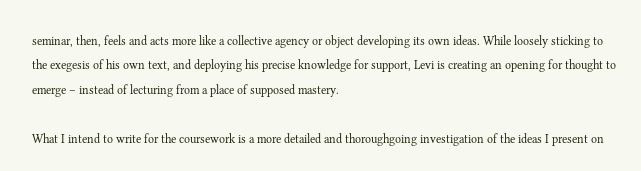seminar, then, feels and acts more like a collective agency or object developing its own ideas. While loosely sticking to the exegesis of his own text, and deploying his precise knowledge for support, Levi is creating an opening for thought to emerge – instead of lecturing from a place of supposed mastery.

What I intend to write for the coursework is a more detailed and thoroughgoing investigation of the ideas I present on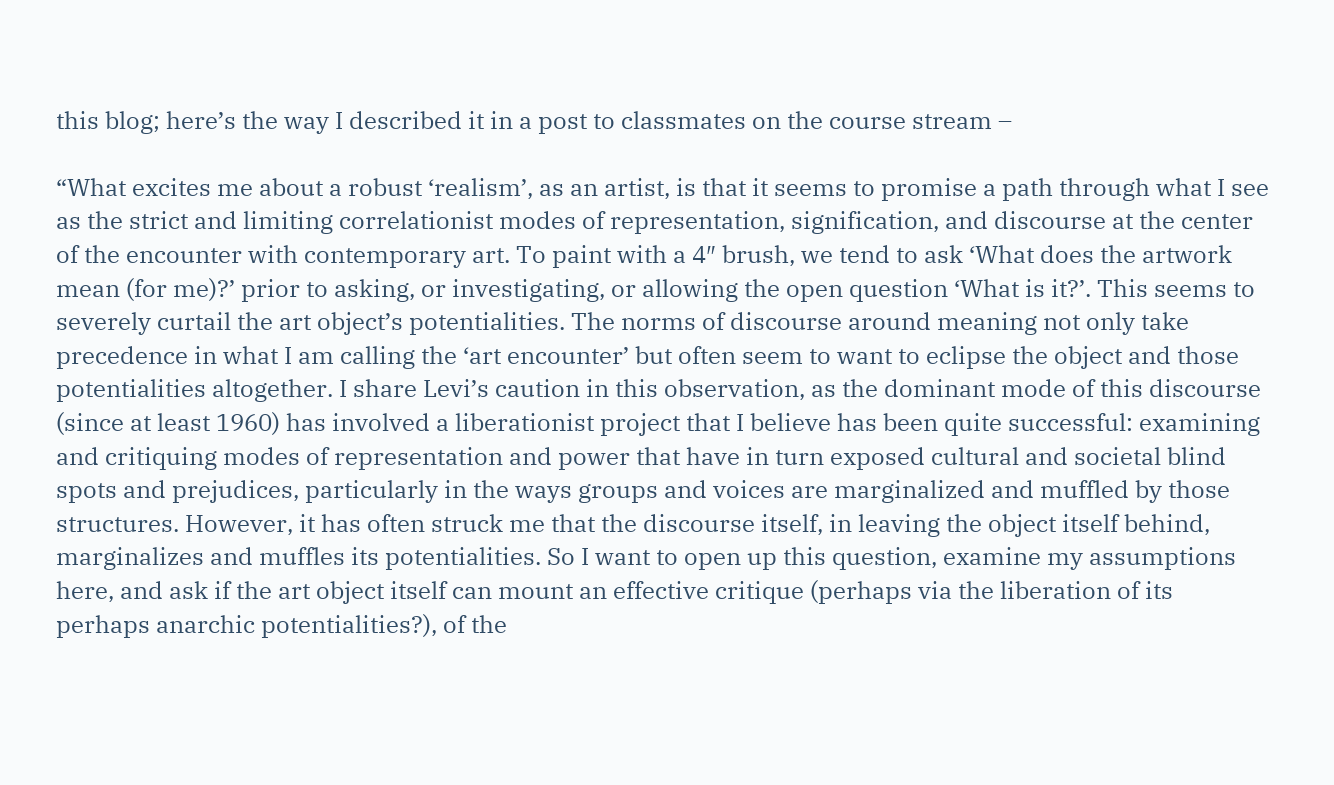this blog; here’s the way I described it in a post to classmates on the course stream –

“What excites me about a robust ‘realism’, as an artist, is that it seems to promise a path through what I see as the strict and limiting correlationist modes of representation, signification, and discourse at the center of the encounter with contemporary art. To paint with a 4″ brush, we tend to ask ‘What does the artwork mean (for me)?’ prior to asking, or investigating, or allowing the open question ‘What is it?’. This seems to severely curtail the art object’s potentialities. The norms of discourse around meaning not only take precedence in what I am calling the ‘art encounter’ but often seem to want to eclipse the object and those potentialities altogether. I share Levi’s caution in this observation, as the dominant mode of this discourse (since at least 1960) has involved a liberationist project that I believe has been quite successful: examining and critiquing modes of representation and power that have in turn exposed cultural and societal blind spots and prejudices, particularly in the ways groups and voices are marginalized and muffled by those structures. However, it has often struck me that the discourse itself, in leaving the object itself behind, marginalizes and muffles its potentialities. So I want to open up this question, examine my assumptions here, and ask if the art object itself can mount an effective critique (perhaps via the liberation of its perhaps anarchic potentialities?), of the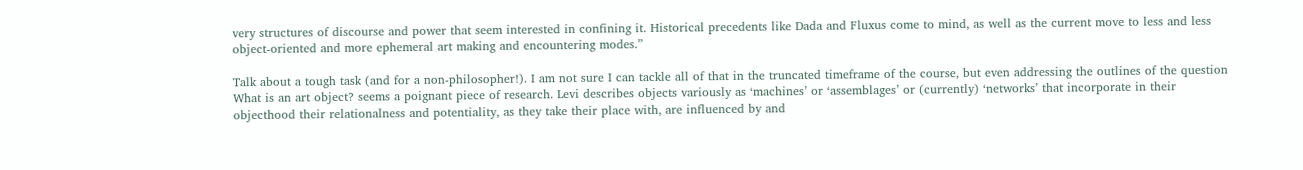very structures of discourse and power that seem interested in confining it. Historical precedents like Dada and Fluxus come to mind, as well as the current move to less and less object-oriented and more ephemeral art making and encountering modes.”

Talk about a tough task (and for a non-philosopher!). I am not sure I can tackle all of that in the truncated timeframe of the course, but even addressing the outlines of the question What is an art object? seems a poignant piece of research. Levi describes objects variously as ‘machines’ or ‘assemblages’ or (currently) ‘networks’ that incorporate in their objecthood their relationalness and potentiality, as they take their place with, are influenced by and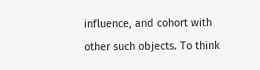influence, and cohort with other such objects. To think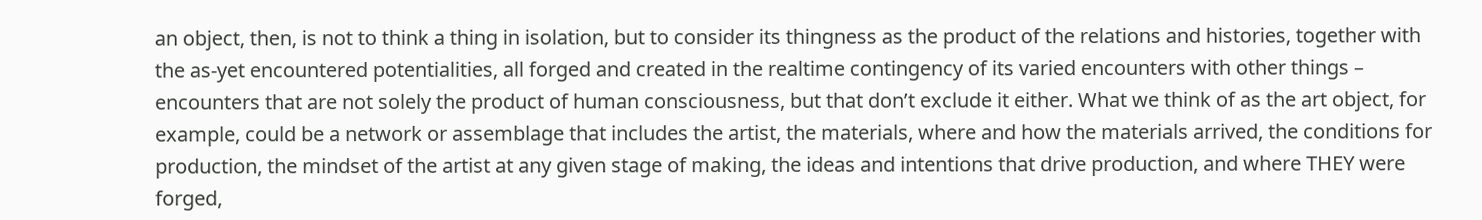an object, then, is not to think a thing in isolation, but to consider its thingness as the product of the relations and histories, together with the as-yet encountered potentialities, all forged and created in the realtime contingency of its varied encounters with other things – encounters that are not solely the product of human consciousness, but that don’t exclude it either. What we think of as the art object, for example, could be a network or assemblage that includes the artist, the materials, where and how the materials arrived, the conditions for production, the mindset of the artist at any given stage of making, the ideas and intentions that drive production, and where THEY were forged,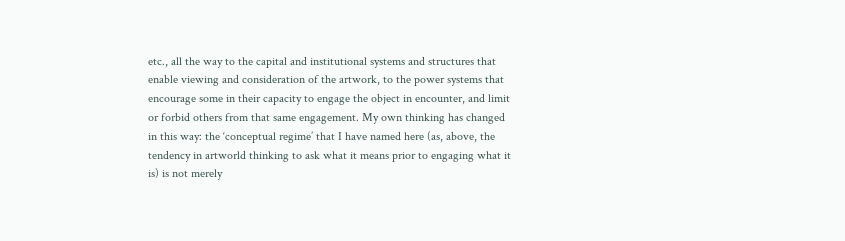etc., all the way to the capital and institutional systems and structures that enable viewing and consideration of the artwork, to the power systems that encourage some in their capacity to engage the object in encounter, and limit or forbid others from that same engagement. My own thinking has changed in this way: the ‘conceptual regime’ that I have named here (as, above, the tendency in artworld thinking to ask what it means prior to engaging what it is) is not merely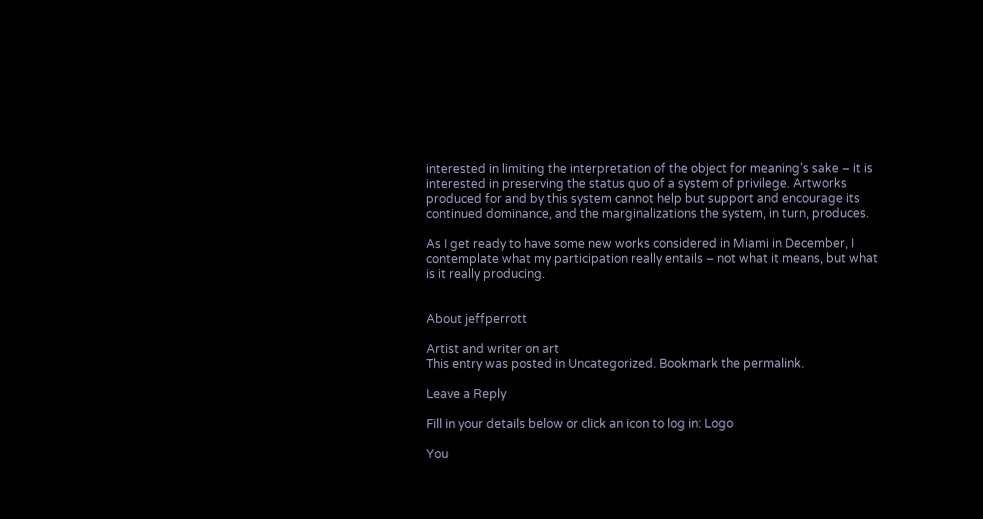interested in limiting the interpretation of the object for meaning’s sake – it is interested in preserving the status quo of a system of privilege. Artworks produced for and by this system cannot help but support and encourage its continued dominance, and the marginalizations the system, in turn, produces.

As I get ready to have some new works considered in Miami in December, I contemplate what my participation really entails – not what it means, but what is it really producing.


About jeffperrott

Artist and writer on art
This entry was posted in Uncategorized. Bookmark the permalink.

Leave a Reply

Fill in your details below or click an icon to log in: Logo

You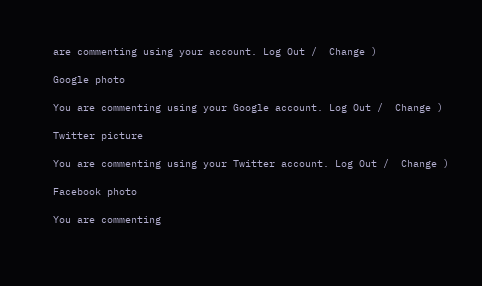are commenting using your account. Log Out /  Change )

Google photo

You are commenting using your Google account. Log Out /  Change )

Twitter picture

You are commenting using your Twitter account. Log Out /  Change )

Facebook photo

You are commenting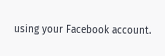using your Facebook account.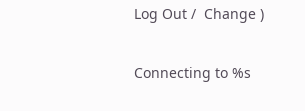Log Out /  Change )

Connecting to %s